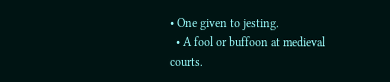• One given to jesting.
  • A fool or buffoon at medieval courts.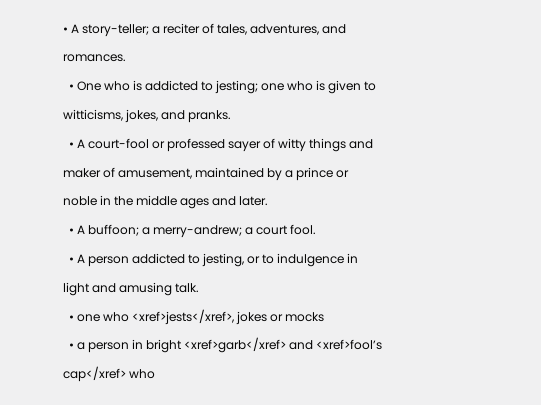• A story-teller; a reciter of tales, adventures, and romances.
  • One who is addicted to jesting; one who is given to witticisms, jokes, and pranks.
  • A court-fool or professed sayer of witty things and maker of amusement, maintained by a prince or noble in the middle ages and later.
  • A buffoon; a merry-andrew; a court fool.
  • A person addicted to jesting, or to indulgence in light and amusing talk.
  • one who <xref>jests</xref>, jokes or mocks
  • a person in bright <xref>garb</xref> and <xref>fool’s cap</xref> who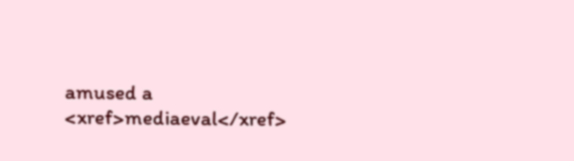amused a <xref>mediaeval</xref>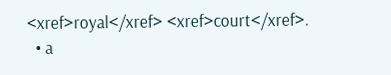<xref>royal</xref> <xref>court</xref>.
  • a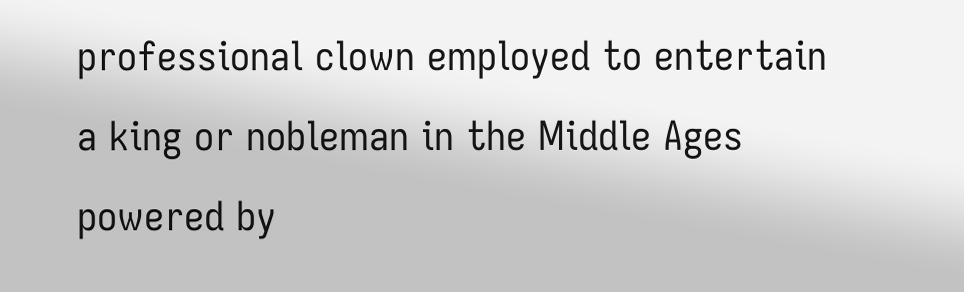professional clown employed to entertain a king or nobleman in the Middle Ages
powered by